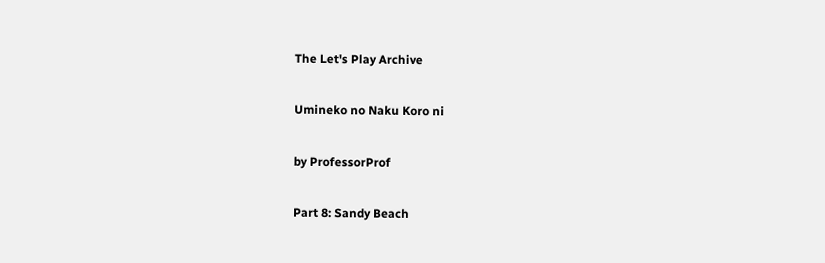The Let's Play Archive

Umineko no Naku Koro ni

by ProfessorProf

Part 8: Sandy Beach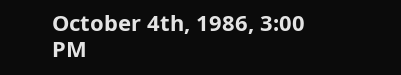October 4th, 1986, 3:00 PM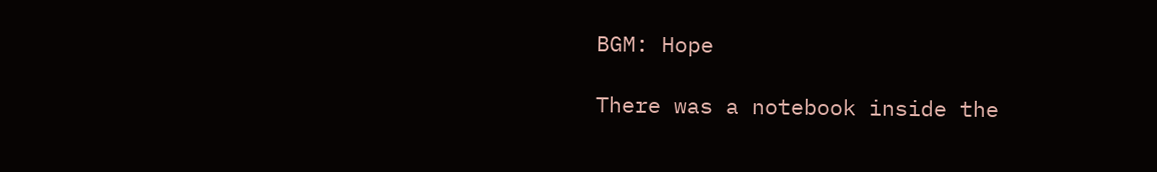BGM: Hope

There was a notebook inside the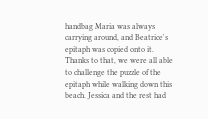handbag Maria was always carrying around, and Beatrice's epitaph was copied onto it. Thanks to that, we were all able to challenge the puzzle of the epitaph while walking down this beach. Jessica and the rest had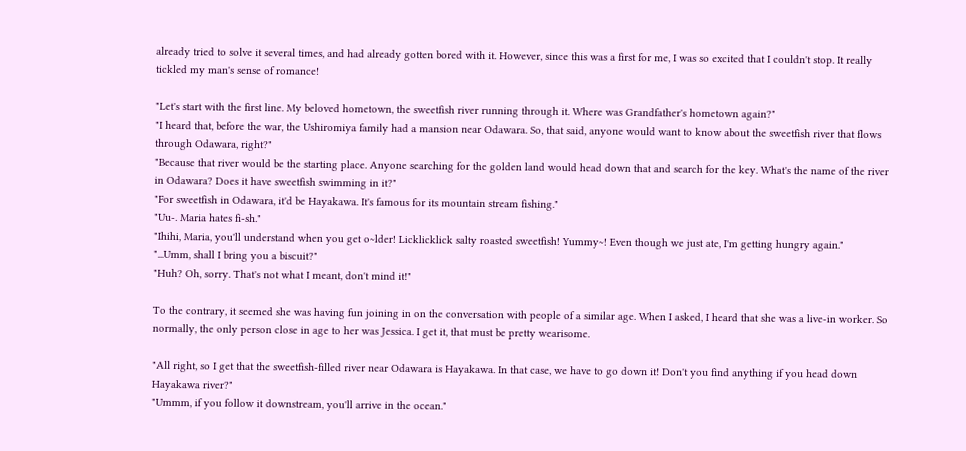already tried to solve it several times, and had already gotten bored with it. However, since this was a first for me, I was so excited that I couldn't stop. It really tickled my man's sense of romance!

"Let's start with the first line. My beloved hometown, the sweetfish river running through it. Where was Grandfather's hometown again?"
"I heard that, before the war, the Ushiromiya family had a mansion near Odawara. So, that said, anyone would want to know about the sweetfish river that flows through Odawara, right?"
"Because that river would be the starting place. Anyone searching for the golden land would head down that and search for the key. What's the name of the river in Odawara? Does it have sweetfish swimming in it?"
"For sweetfish in Odawara, it'd be Hayakawa. It's famous for its mountain stream fishing."
"Uu-. Maria hates fi-sh."
"Ihihi, Maria, you'll understand when you get o~lder! Licklicklick salty roasted sweetfish! Yummy~! Even though we just ate, I'm getting hungry again."
"...Umm, shall I bring you a biscuit?"
"Huh? Oh, sorry. That's not what I meant, don't mind it!"

To the contrary, it seemed she was having fun joining in on the conversation with people of a similar age. When I asked, I heard that she was a live-in worker. So normally, the only person close in age to her was Jessica. I get it, that must be pretty wearisome.

"All right, so I get that the sweetfish-filled river near Odawara is Hayakawa. In that case, we have to go down it! Don't you find anything if you head down Hayakawa river?"
"Ummm, if you follow it downstream, you'll arrive in the ocean."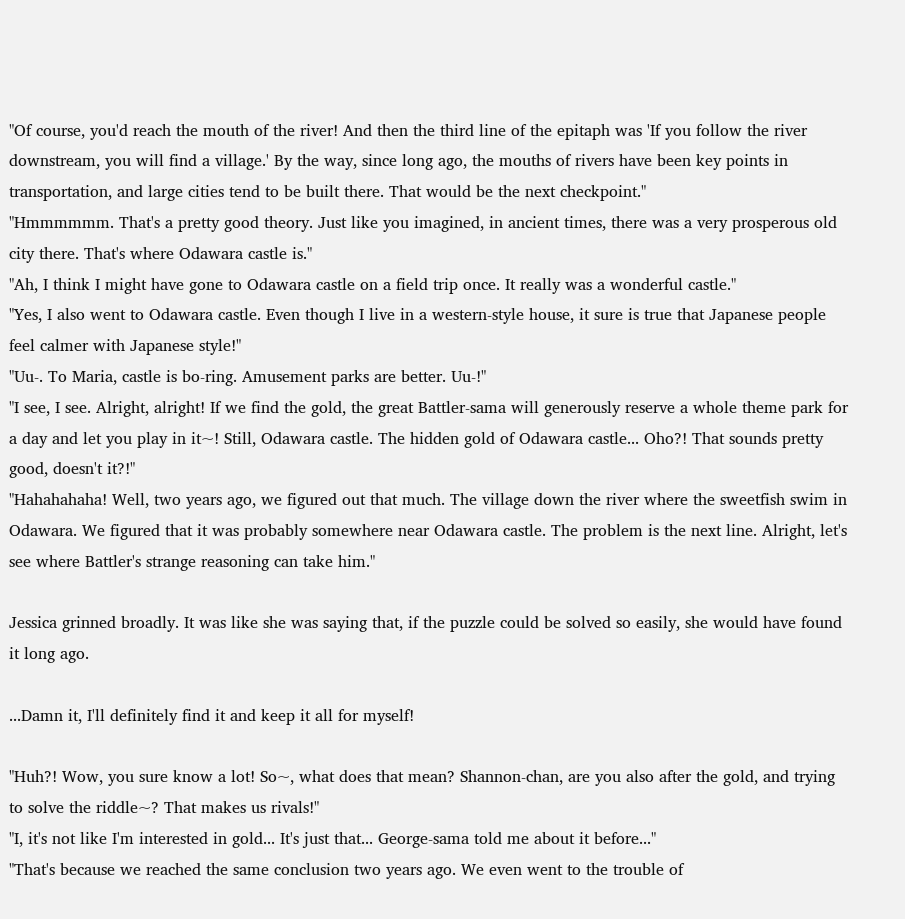"Of course, you'd reach the mouth of the river! And then the third line of the epitaph was 'If you follow the river downstream, you will find a village.' By the way, since long ago, the mouths of rivers have been key points in transportation, and large cities tend to be built there. That would be the next checkpoint."
"Hmmmmmm. That's a pretty good theory. Just like you imagined, in ancient times, there was a very prosperous old city there. That's where Odawara castle is."
"Ah, I think I might have gone to Odawara castle on a field trip once. It really was a wonderful castle."
"Yes, I also went to Odawara castle. Even though I live in a western-style house, it sure is true that Japanese people feel calmer with Japanese style!"
"Uu-. To Maria, castle is bo-ring. Amusement parks are better. Uu-!"
"I see, I see. Alright, alright! If we find the gold, the great Battler-sama will generously reserve a whole theme park for a day and let you play in it~! Still, Odawara castle. The hidden gold of Odawara castle... Oho?! That sounds pretty good, doesn't it?!"
"Hahahahaha! Well, two years ago, we figured out that much. The village down the river where the sweetfish swim in Odawara. We figured that it was probably somewhere near Odawara castle. The problem is the next line. Alright, let's see where Battler's strange reasoning can take him."

Jessica grinned broadly. It was like she was saying that, if the puzzle could be solved so easily, she would have found it long ago.

...Damn it, I'll definitely find it and keep it all for myself!

"Huh?! Wow, you sure know a lot! So~, what does that mean? Shannon-chan, are you also after the gold, and trying to solve the riddle~? That makes us rivals!"
"I, it's not like I'm interested in gold... It's just that... George-sama told me about it before..."
"That's because we reached the same conclusion two years ago. We even went to the trouble of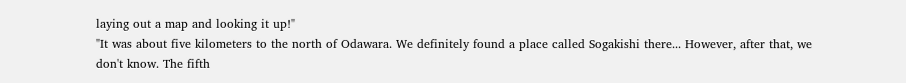laying out a map and looking it up!"
"It was about five kilometers to the north of Odawara. We definitely found a place called Sogakishi there... However, after that, we don't know. The fifth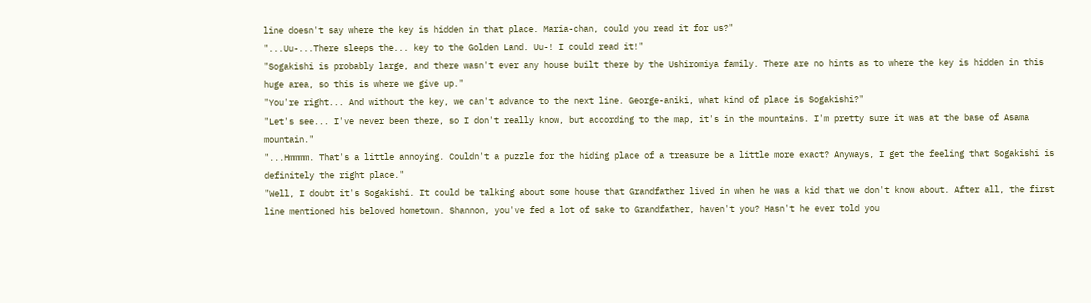line doesn't say where the key is hidden in that place. Maria-chan, could you read it for us?"
"...Uu-...There sleeps the... key to the Golden Land. Uu-! I could read it!"
"Sogakishi is probably large, and there wasn't ever any house built there by the Ushiromiya family. There are no hints as to where the key is hidden in this huge area, so this is where we give up."
"You're right... And without the key, we can't advance to the next line. George-aniki, what kind of place is Sogakishi?"
"Let's see... I've never been there, so I don't really know, but according to the map, it's in the mountains. I'm pretty sure it was at the base of Asama mountain."
"...Hmmmm. That's a little annoying. Couldn't a puzzle for the hiding place of a treasure be a little more exact? Anyways, I get the feeling that Sogakishi is definitely the right place."
"Well, I doubt it's Sogakishi. It could be talking about some house that Grandfather lived in when he was a kid that we don't know about. After all, the first line mentioned his beloved hometown. Shannon, you've fed a lot of sake to Grandfather, haven't you? Hasn't he ever told you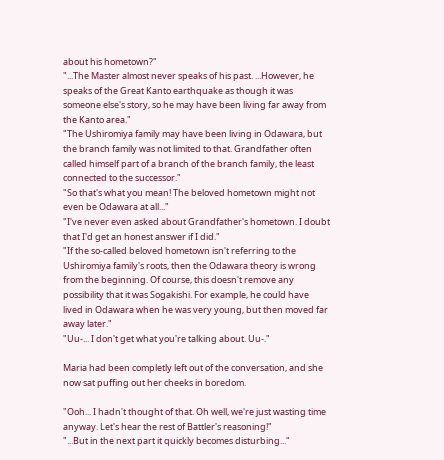about his hometown?"
"...The Master almost never speaks of his past. ...However, he speaks of the Great Kanto earthquake as though it was someone else's story, so he may have been living far away from the Kanto area."
"The Ushiromiya family may have been living in Odawara, but the branch family was not limited to that. Grandfather often called himself part of a branch of the branch family, the least connected to the successor."
"So that's what you mean! The beloved hometown might not even be Odawara at all..."
"I've never even asked about Grandfather's hometown. I doubt that I'd get an honest answer if I did."
"If the so-called beloved hometown isn't referring to the Ushiromiya family's roots, then the Odawara theory is wrong from the beginning. Of course, this doesn't remove any possibility that it was Sogakishi. For example, he could have lived in Odawara when he was very young, but then moved far away later."
"Uu-... I don't get what you're talking about. Uu-."

Maria had been completly left out of the conversation, and she now sat puffing out her cheeks in boredom.

"Ooh... I hadn't thought of that. Oh well, we're just wasting time anyway. Let's hear the rest of Battler's reasoning!"
"...But in the next part it quickly becomes disturbing..."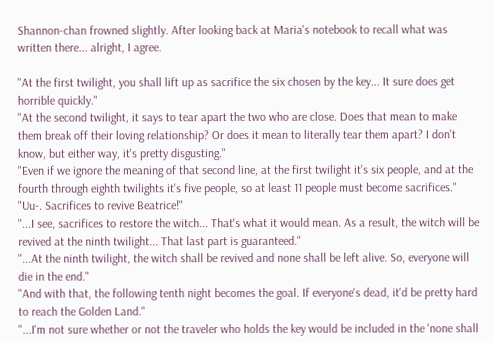Shannon-chan frowned slightly. After looking back at Maria's notebook to recall what was written there... alright, I agree.

"At the first twilight, you shall lift up as sacrifice the six chosen by the key... It sure does get horrible quickly."
"At the second twilight, it says to tear apart the two who are close. Does that mean to make them break off their loving relationship? Or does it mean to literally tear them apart? I don't know, but either way, it's pretty disgusting."
"Even if we ignore the meaning of that second line, at the first twilight it's six people, and at the fourth through eighth twilights it's five people, so at least 11 people must become sacrifices."
"Uu-. Sacrifices to revive Beatrice!"
"...I see, sacrifices to restore the witch... That's what it would mean. As a result, the witch will be revived at the ninth twilight... That last part is guaranteed."
"...At the ninth twilight, the witch shall be revived and none shall be left alive. So, everyone will die in the end."
"And with that, the following tenth night becomes the goal. If everyone's dead, it'd be pretty hard to reach the Golden Land."
"...I'm not sure whether or not the traveler who holds the key would be included in the 'none shall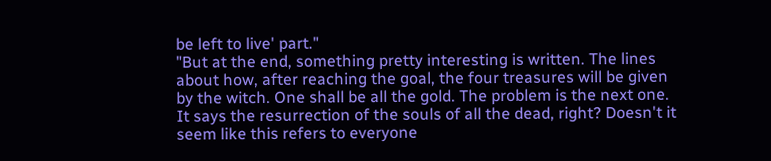be left to live' part."
"But at the end, something pretty interesting is written. The lines about how, after reaching the goal, the four treasures will be given by the witch. One shall be all the gold. The problem is the next one. It says the resurrection of the souls of all the dead, right? Doesn't it seem like this refers to everyone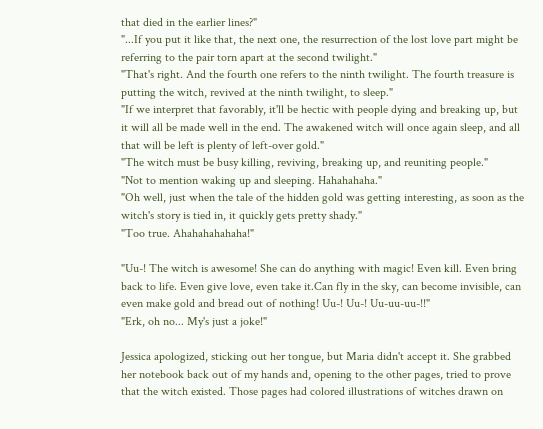that died in the earlier lines?"
"...If you put it like that, the next one, the resurrection of the lost love part might be referring to the pair torn apart at the second twilight."
"That's right. And the fourth one refers to the ninth twilight. The fourth treasure is putting the witch, revived at the ninth twilight, to sleep."
"If we interpret that favorably, it'll be hectic with people dying and breaking up, but it will all be made well in the end. The awakened witch will once again sleep, and all that will be left is plenty of left-over gold."
"The witch must be busy killing, reviving, breaking up, and reuniting people."
"Not to mention waking up and sleeping. Hahahahaha."
"Oh well, just when the tale of the hidden gold was getting interesting, as soon as the witch's story is tied in, it quickly gets pretty shady."
"Too true. Ahahahahahaha!"

"Uu-! The witch is awesome! She can do anything with magic! Even kill. Even bring back to life. Even give love, even take it.Can fly in the sky, can become invisible, can even make gold and bread out of nothing! Uu-! Uu-! Uu-uu-uu-!!"
"Erk, oh no... My's just a joke!"

Jessica apologized, sticking out her tongue, but Maria didn't accept it. She grabbed her notebook back out of my hands and, opening to the other pages, tried to prove that the witch existed. Those pages had colored illustrations of witches drawn on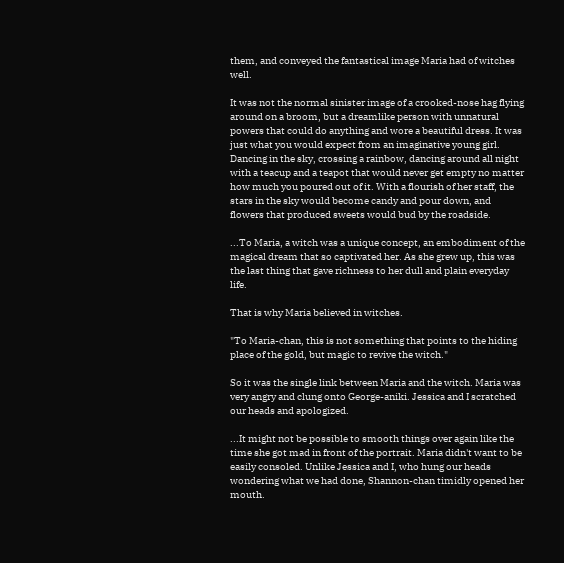them, and conveyed the fantastical image Maria had of witches well.

It was not the normal sinister image of a crooked-nose hag flying around on a broom, but a dreamlike person with unnatural powers that could do anything and wore a beautiful dress. It was just what you would expect from an imaginative young girl. Dancing in the sky, crossing a rainbow, dancing around all night with a teacup and a teapot that would never get empty no matter how much you poured out of it. With a flourish of her staff, the stars in the sky would become candy and pour down, and flowers that produced sweets would bud by the roadside.

...To Maria, a witch was a unique concept, an embodiment of the magical dream that so captivated her. As she grew up, this was the last thing that gave richness to her dull and plain everyday life.

That is why Maria believed in witches.

"To Maria-chan, this is not something that points to the hiding place of the gold, but magic to revive the witch."

So it was the single link between Maria and the witch. Maria was very angry and clung onto George-aniki. Jessica and I scratched our heads and apologized.

...It might not be possible to smooth things over again like the time she got mad in front of the portrait. Maria didn't want to be easily consoled. Unlike Jessica and I, who hung our heads wondering what we had done, Shannon-chan timidly opened her mouth.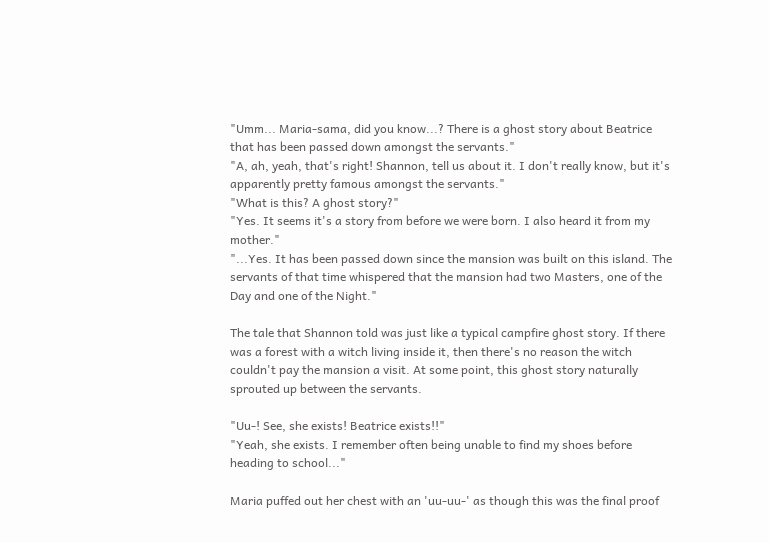"Umm... Maria-sama, did you know...? There is a ghost story about Beatrice that has been passed down amongst the servants."
"A, ah, yeah, that's right! Shannon, tell us about it. I don't really know, but it's apparently pretty famous amongst the servants."
"What is this? A ghost story?"
"Yes. It seems it's a story from before we were born. I also heard it from my mother."
"...Yes. It has been passed down since the mansion was built on this island. The servants of that time whispered that the mansion had two Masters, one of the Day and one of the Night."

The tale that Shannon told was just like a typical campfire ghost story. If there was a forest with a witch living inside it, then there's no reason the witch couldn't pay the mansion a visit. At some point, this ghost story naturally sprouted up between the servants.

"Uu-! See, she exists! Beatrice exists!!"
"Yeah, she exists. I remember often being unable to find my shoes before heading to school..."

Maria puffed out her chest with an 'uu-uu-' as though this was the final proof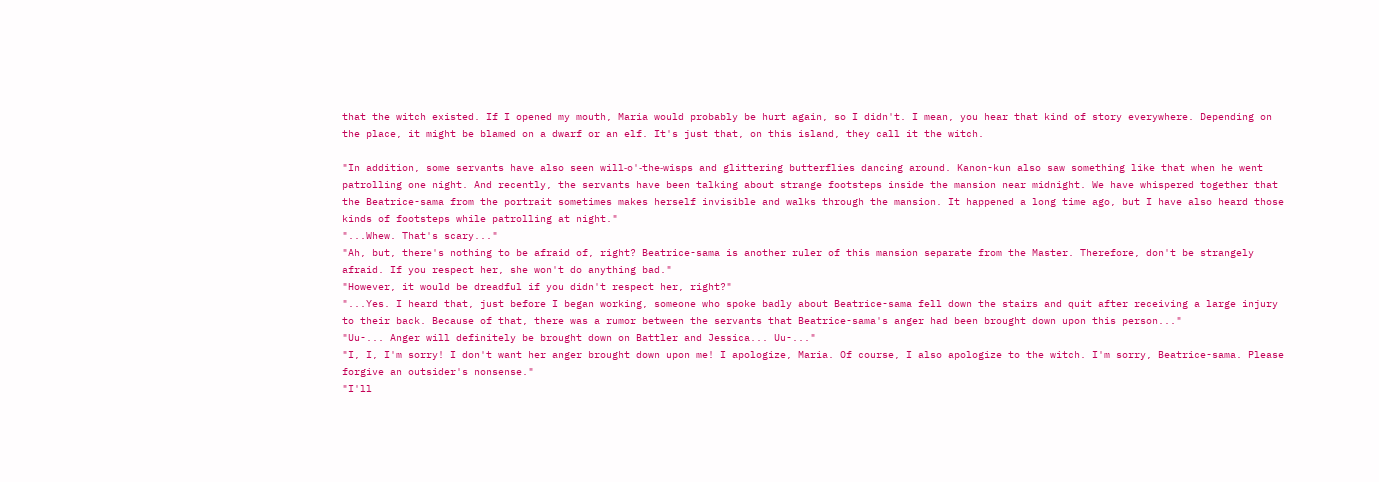that the witch existed. If I opened my mouth, Maria would probably be hurt again, so I didn't. I mean, you hear that kind of story everywhere. Depending on the place, it might be blamed on a dwarf or an elf. It's just that, on this island, they call it the witch.

"In addition, some servants have also seen will‐o'‐the‐wisps and glittering butterflies dancing around. Kanon-kun also saw something like that when he went patrolling one night. And recently, the servants have been talking about strange footsteps inside the mansion near midnight. We have whispered together that the Beatrice-sama from the portrait sometimes makes herself invisible and walks through the mansion. It happened a long time ago, but I have also heard those kinds of footsteps while patrolling at night."
"...Whew. That's scary..."
"Ah, but, there's nothing to be afraid of, right? Beatrice-sama is another ruler of this mansion separate from the Master. Therefore, don't be strangely afraid. If you respect her, she won't do anything bad."
"However, it would be dreadful if you didn't respect her, right?"
"...Yes. I heard that, just before I began working, someone who spoke badly about Beatrice-sama fell down the stairs and quit after receiving a large injury to their back. Because of that, there was a rumor between the servants that Beatrice-sama's anger had been brought down upon this person..."
"Uu-... Anger will definitely be brought down on Battler and Jessica... Uu-..."
"I, I, I'm sorry! I don't want her anger brought down upon me! I apologize, Maria. Of course, I also apologize to the witch. I'm sorry, Beatrice-sama. Please forgive an outsider's nonsense."
"I'll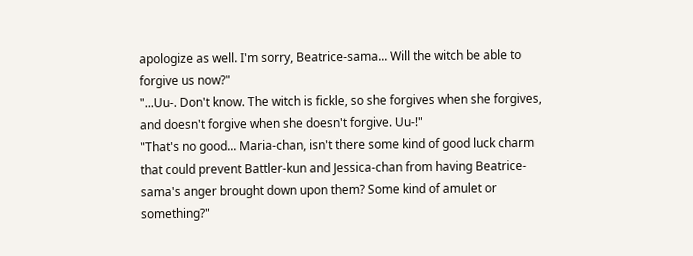apologize as well. I'm sorry, Beatrice-sama... Will the witch be able to forgive us now?"
"...Uu-. Don't know. The witch is fickle, so she forgives when she forgives, and doesn't forgive when she doesn't forgive. Uu-!"
"That's no good... Maria-chan, isn't there some kind of good luck charm that could prevent Battler-kun and Jessica-chan from having Beatrice-sama's anger brought down upon them? Some kind of amulet or something?"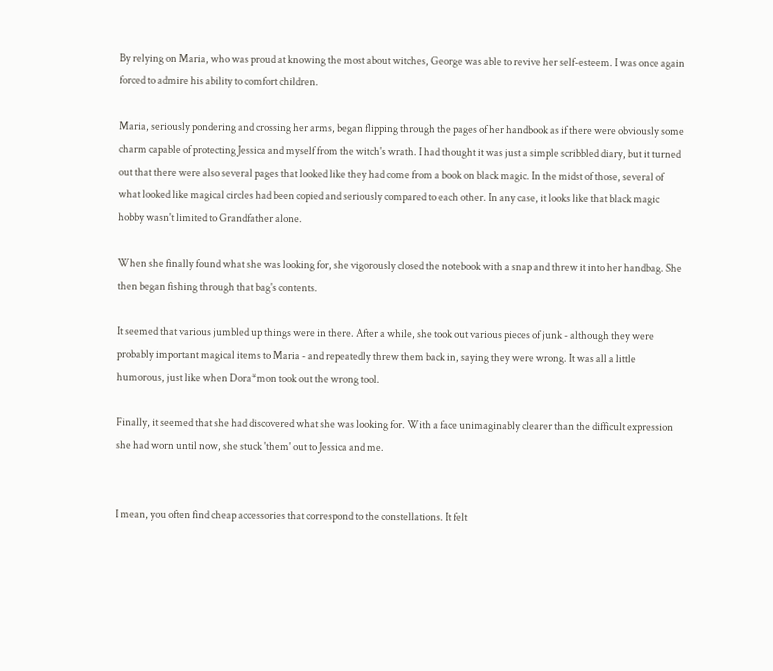By relying on Maria, who was proud at knowing the most about witches, George was able to revive her self-esteem. I was once again forced to admire his ability to comfort children.

Maria, seriously pondering and crossing her arms, began flipping through the pages of her handbook as if there were obviously some charm capable of protecting Jessica and myself from the witch's wrath. I had thought it was just a simple scribbled diary, but it turned out that there were also several pages that looked like they had come from a book on black magic. In the midst of those, several of what looked like magical circles had been copied and seriously compared to each other. In any case, it looks like that black magic hobby wasn't limited to Grandfather alone.

When she finally found what she was looking for, she vigorously closed the notebook with a snap and threw it into her handbag. She then began fishing through that bag's contents.

It seemed that various jumbled up things were in there. After a while, she took out various pieces of junk - although they were probably important magical items to Maria - and repeatedly threw them back in, saying they were wrong. It was all a little humorous, just like when Dora*mon took out the wrong tool.

Finally, it seemed that she had discovered what she was looking for. With a face unimaginably clearer than the difficult expression she had worn until now, she stuck 'them' out to Jessica and me.


I mean, you often find cheap accessories that correspond to the constellations. It felt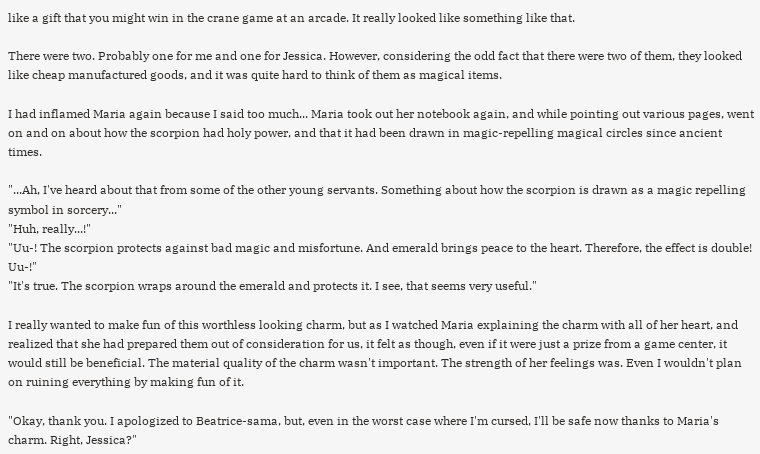like a gift that you might win in the crane game at an arcade. It really looked like something like that.

There were two. Probably one for me and one for Jessica. However, considering the odd fact that there were two of them, they looked like cheap manufactured goods, and it was quite hard to think of them as magical items.

I had inflamed Maria again because I said too much... Maria took out her notebook again, and while pointing out various pages, went on and on about how the scorpion had holy power, and that it had been drawn in magic-repelling magical circles since ancient times.

"...Ah, I've heard about that from some of the other young servants. Something about how the scorpion is drawn as a magic repelling symbol in sorcery..."
"Huh, really...!"
"Uu-! The scorpion protects against bad magic and misfortune. And emerald brings peace to the heart. Therefore, the effect is double! Uu-!"
"It's true. The scorpion wraps around the emerald and protects it. I see, that seems very useful."

I really wanted to make fun of this worthless looking charm, but as I watched Maria explaining the charm with all of her heart, and realized that she had prepared them out of consideration for us, it felt as though, even if it were just a prize from a game center, it would still be beneficial. The material quality of the charm wasn't important. The strength of her feelings was. Even I wouldn't plan on ruining everything by making fun of it.

"Okay, thank you. I apologized to Beatrice-sama, but, even in the worst case where I'm cursed, I'll be safe now thanks to Maria's charm. Right, Jessica?"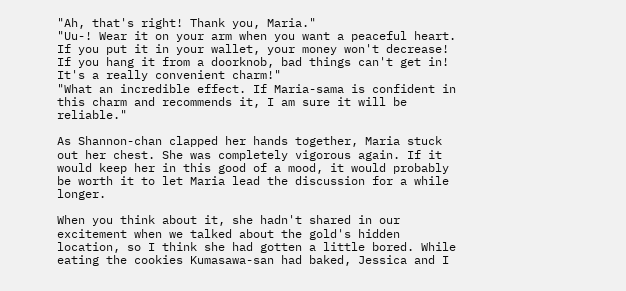"Ah, that's right! Thank you, Maria."
"Uu-! Wear it on your arm when you want a peaceful heart. If you put it in your wallet, your money won't decrease! If you hang it from a doorknob, bad things can't get in! It's a really convenient charm!"
"What an incredible effect. If Maria-sama is confident in this charm and recommends it, I am sure it will be reliable."

As Shannon-chan clapped her hands together, Maria stuck out her chest. She was completely vigorous again. If it would keep her in this good of a mood, it would probably be worth it to let Maria lead the discussion for a while longer.

When you think about it, she hadn't shared in our excitement when we talked about the gold's hidden location, so I think she had gotten a little bored. While eating the cookies Kumasawa-san had baked, Jessica and I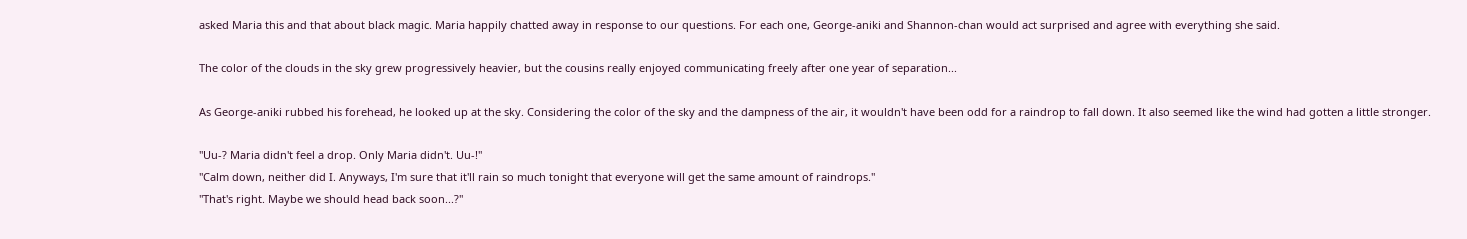asked Maria this and that about black magic. Maria happily chatted away in response to our questions. For each one, George-aniki and Shannon-chan would act surprised and agree with everything she said.

The color of the clouds in the sky grew progressively heavier, but the cousins really enjoyed communicating freely after one year of separation...

As George-aniki rubbed his forehead, he looked up at the sky. Considering the color of the sky and the dampness of the air, it wouldn't have been odd for a raindrop to fall down. It also seemed like the wind had gotten a little stronger.

"Uu-? Maria didn't feel a drop. Only Maria didn't. Uu-!"
"Calm down, neither did I. Anyways, I'm sure that it'll rain so much tonight that everyone will get the same amount of raindrops."
"That's right. Maybe we should head back soon...?"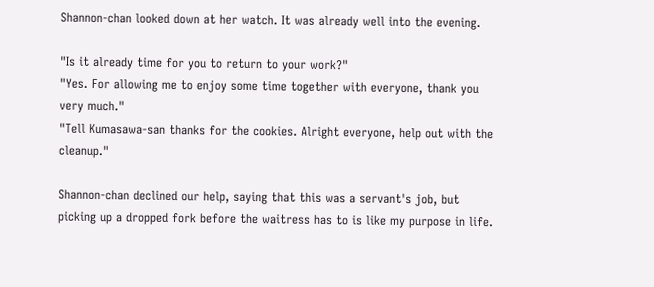Shannon-chan looked down at her watch. It was already well into the evening.

"Is it already time for you to return to your work?"
"Yes. For allowing me to enjoy some time together with everyone, thank you very much."
"Tell Kumasawa-san thanks for the cookies. Alright everyone, help out with the cleanup."

Shannon-chan declined our help, saying that this was a servant's job, but picking up a dropped fork before the waitress has to is like my purpose in life.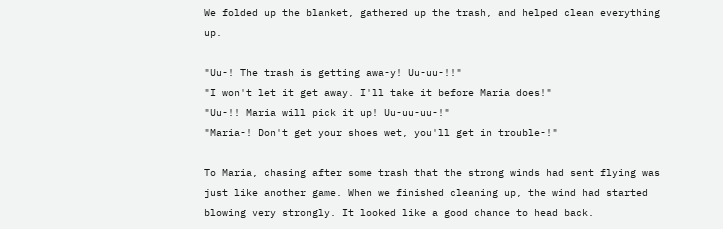We folded up the blanket, gathered up the trash, and helped clean everything up.

"Uu-! The trash is getting awa-y! Uu-uu-!!"
"I won't let it get away. I'll take it before Maria does!"
"Uu-!! Maria will pick it up! Uu-uu-uu-!"
"Maria-! Don't get your shoes wet, you'll get in trouble-!"

To Maria, chasing after some trash that the strong winds had sent flying was just like another game. When we finished cleaning up, the wind had started blowing very strongly. It looked like a good chance to head back.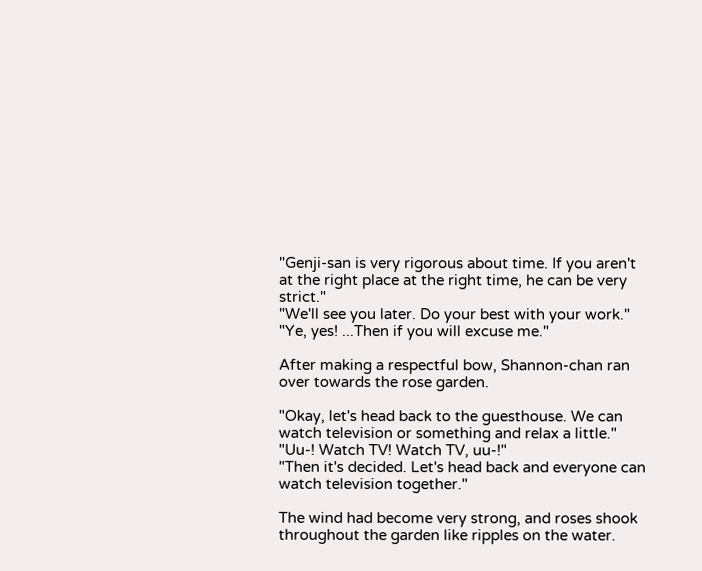"Genji-san is very rigorous about time. If you aren't at the right place at the right time, he can be very strict."
"We'll see you later. Do your best with your work."
"Ye, yes! ...Then if you will excuse me."

After making a respectful bow, Shannon-chan ran over towards the rose garden.

"Okay, let's head back to the guesthouse. We can watch television or something and relax a little."
"Uu-! Watch TV! Watch TV, uu-!"
"Then it's decided. Let's head back and everyone can watch television together."

The wind had become very strong, and roses shook throughout the garden like ripples on the water.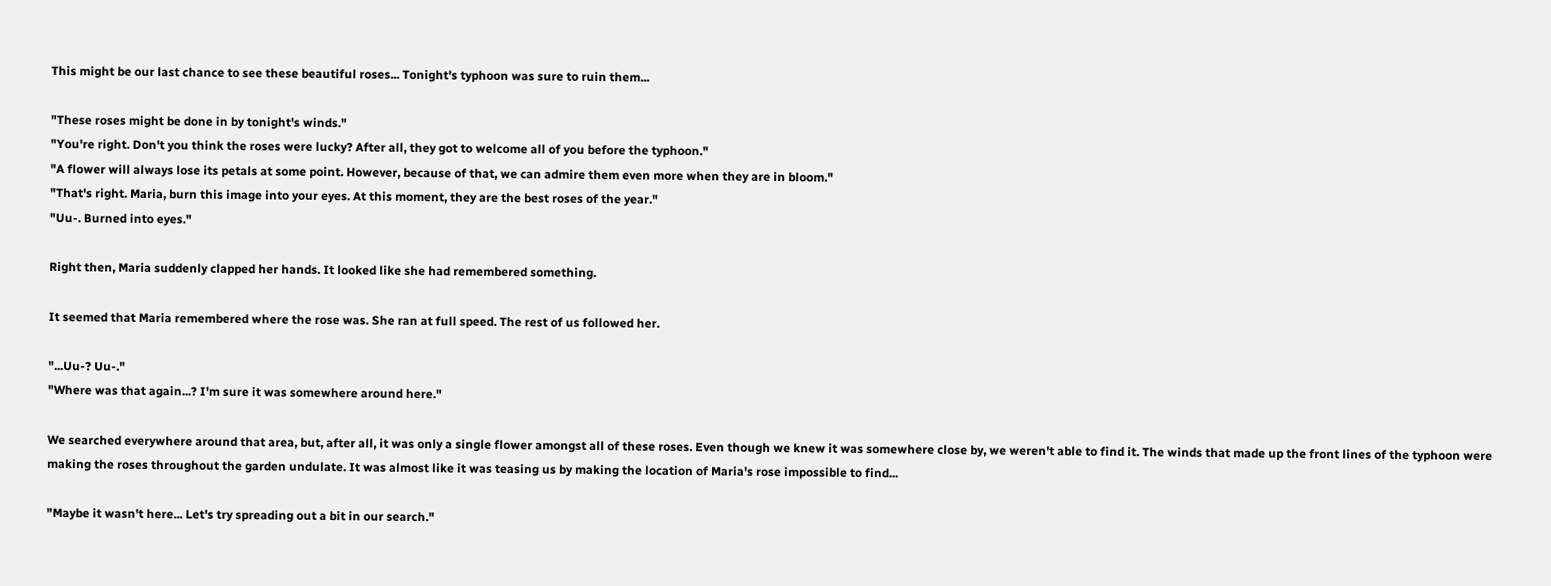This might be our last chance to see these beautiful roses... Tonight's typhoon was sure to ruin them...

"These roses might be done in by tonight's winds."
"You're right. Don't you think the roses were lucky? After all, they got to welcome all of you before the typhoon."
"A flower will always lose its petals at some point. However, because of that, we can admire them even more when they are in bloom."
"That's right. Maria, burn this image into your eyes. At this moment, they are the best roses of the year."
"Uu-. Burned into eyes."

Right then, Maria suddenly clapped her hands. It looked like she had remembered something.

It seemed that Maria remembered where the rose was. She ran at full speed. The rest of us followed her.

"...Uu-? Uu-."
"Where was that again...? I'm sure it was somewhere around here."

We searched everywhere around that area, but, after all, it was only a single flower amongst all of these roses. Even though we knew it was somewhere close by, we weren't able to find it. The winds that made up the front lines of the typhoon were making the roses throughout the garden undulate. It was almost like it was teasing us by making the location of Maria's rose impossible to find...

"Maybe it wasn't here... Let's try spreading out a bit in our search."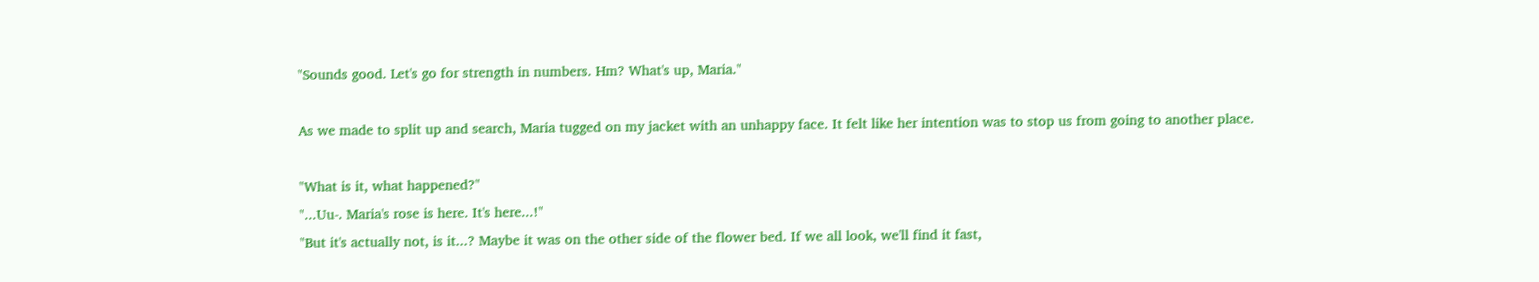"Sounds good. Let's go for strength in numbers. Hm? What's up, Maria."

As we made to split up and search, Maria tugged on my jacket with an unhappy face. It felt like her intention was to stop us from going to another place.

"What is it, what happened?"
"...Uu-. Maria's rose is here. It's here...!"
"But it's actually not, is it...? Maybe it was on the other side of the flower bed. If we all look, we'll find it fast,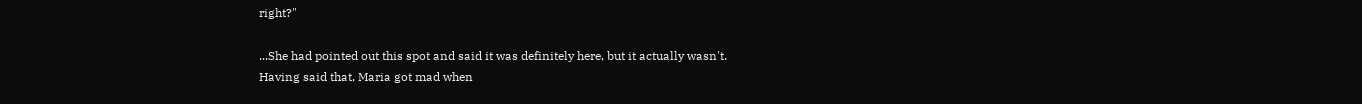right?"

...She had pointed out this spot and said it was definitely here, but it actually wasn't.
Having said that, Maria got mad when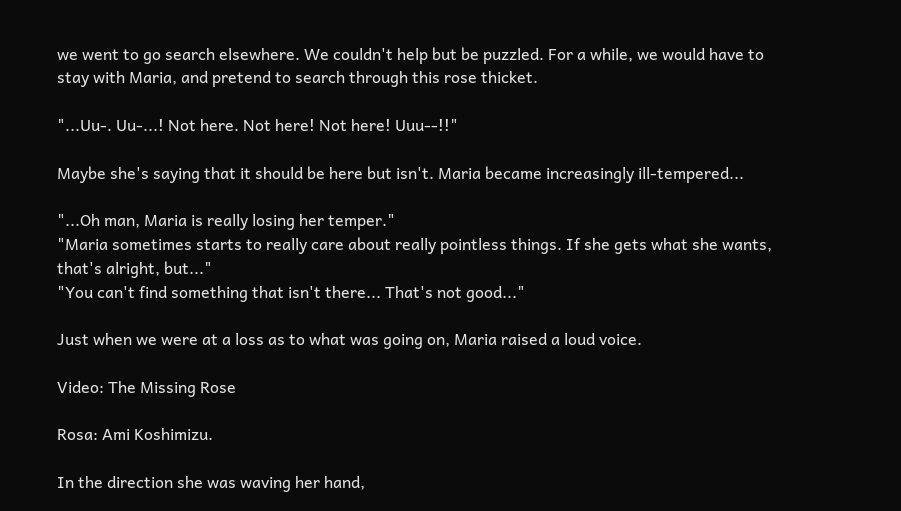we went to go search elsewhere. We couldn't help but be puzzled. For a while, we would have to stay with Maria, and pretend to search through this rose thicket.

"...Uu-. Uu-...! Not here. Not here! Not here! Uuu--!!"

Maybe she's saying that it should be here but isn't. Maria became increasingly ill-tempered...

"...Oh man, Maria is really losing her temper."
"Maria sometimes starts to really care about really pointless things. If she gets what she wants, that's alright, but..."
"You can't find something that isn't there... That's not good..."

Just when we were at a loss as to what was going on, Maria raised a loud voice.

Video: The Missing Rose

Rosa: Ami Koshimizu.

In the direction she was waving her hand,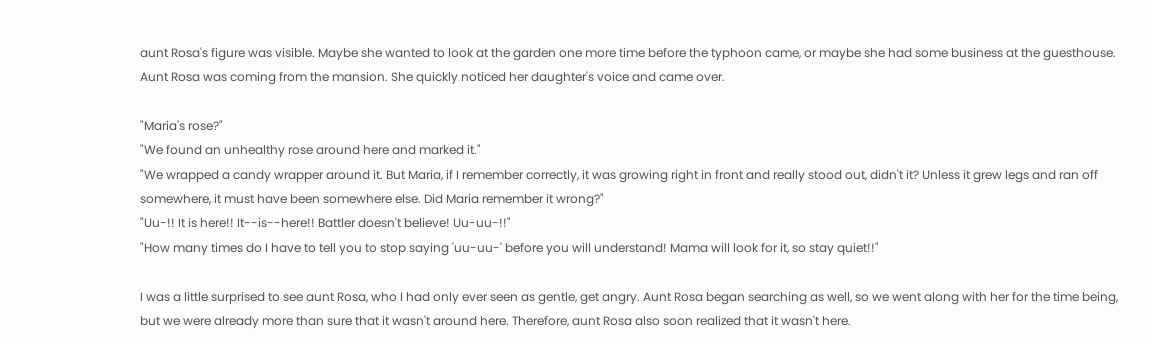aunt Rosa's figure was visible. Maybe she wanted to look at the garden one more time before the typhoon came, or maybe she had some business at the guesthouse. Aunt Rosa was coming from the mansion. She quickly noticed her daughter's voice and came over.

"Maria's rose?"
"We found an unhealthy rose around here and marked it."
"We wrapped a candy wrapper around it. But Maria, if I remember correctly, it was growing right in front and really stood out, didn't it? Unless it grew legs and ran off somewhere, it must have been somewhere else. Did Maria remember it wrong?"
"Uu-!! It is here!! It--is--here!! Battler doesn't believe! Uu-uu-!!"
"How many times do I have to tell you to stop saying 'uu-uu-' before you will understand! Mama will look for it, so stay quiet!!"

I was a little surprised to see aunt Rosa, who I had only ever seen as gentle, get angry. Aunt Rosa began searching as well, so we went along with her for the time being, but we were already more than sure that it wasn't around here. Therefore, aunt Rosa also soon realized that it wasn't here.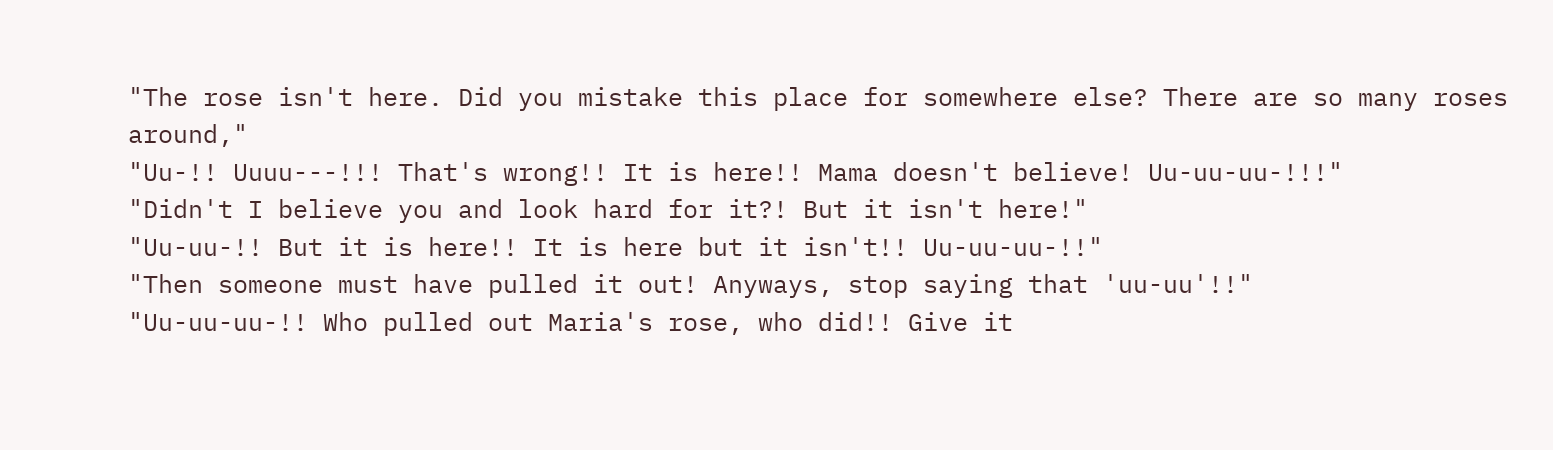"The rose isn't here. Did you mistake this place for somewhere else? There are so many roses around,"
"Uu-!! Uuuu---!!! That's wrong!! It is here!! Mama doesn't believe! Uu-uu-uu-!!!"
"Didn't I believe you and look hard for it?! But it isn't here!"
"Uu-uu-!! But it is here!! It is here but it isn't!! Uu-uu-uu-!!"
"Then someone must have pulled it out! Anyways, stop saying that 'uu-uu'!!"
"Uu-uu-uu-!! Who pulled out Maria's rose, who did!! Give it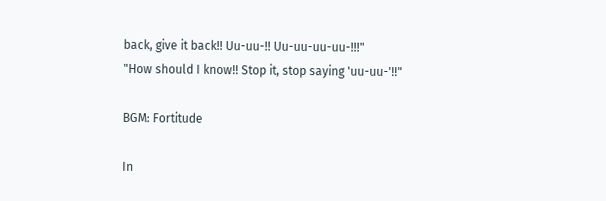back, give it back!! Uu-uu-!! Uu-uu-uu-uu-!!!"
"How should I know!! Stop it, stop saying 'uu-uu-'!!"

BGM: Fortitude

In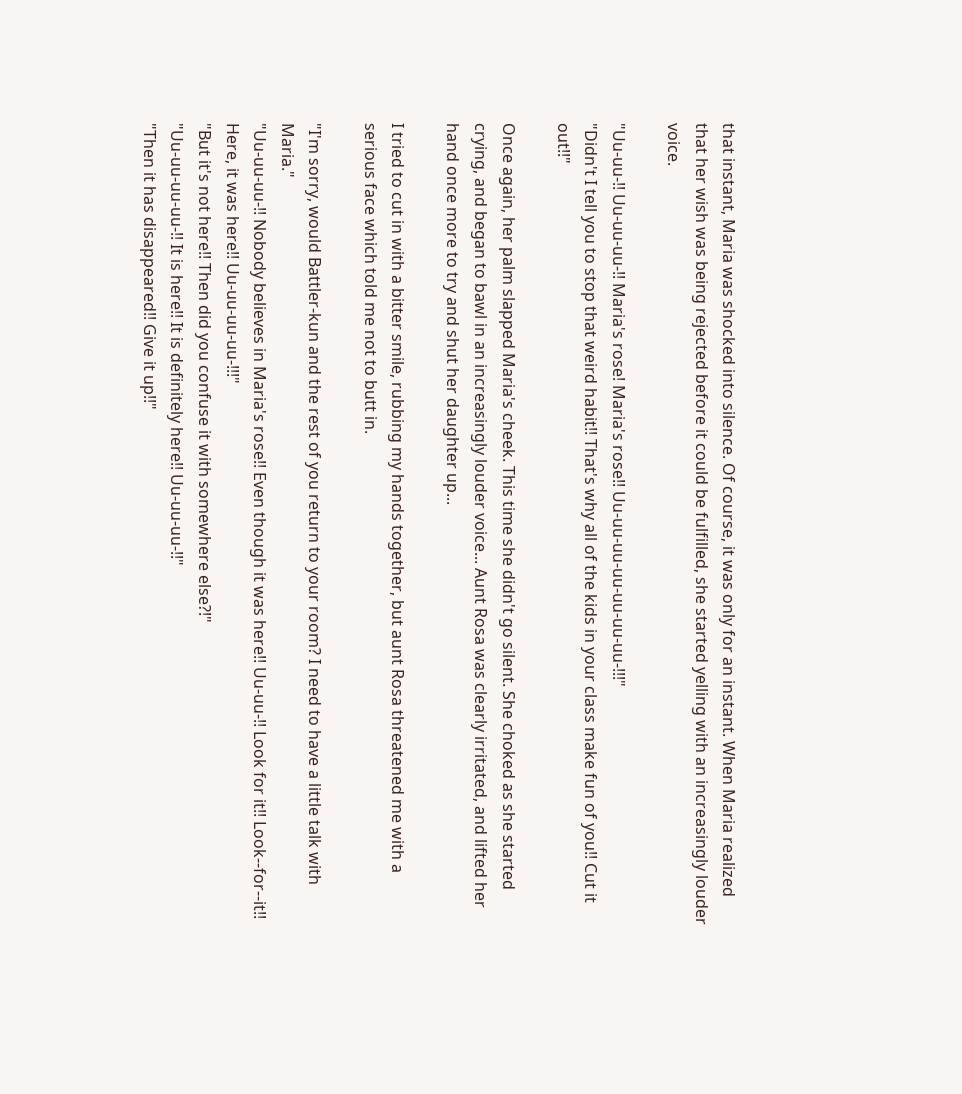that instant, Maria was shocked into silence. Of course, it was only for an instant. When Maria realized that her wish was being rejected before it could be fulfilled, she started yelling with an increasingly louder voice.

"Uu-uu-!! Uu-uu-uu-!! Maria's rose! Maria's rose!! Uu-uu-uu-uu-uu-uu-uu-!!!"
"Didn't I tell you to stop that weird habit!! That's why all of the kids in your class make fun of you!! Cut it out!!"

Once again, her palm slapped Maria's cheek. This time she didn't go silent. She choked as she started crying, and began to bawl in an increasingly louder voice... Aunt Rosa was clearly irritated, and lifted her hand once more to try and shut her daughter up...

I tried to cut in with a bitter smile, rubbing my hands together, but aunt Rosa threatened me with a serious face which told me not to butt in.

"I'm sorry, would Battler-kun and the rest of you return to your room? I need to have a little talk with Maria."
"Uu-uu-uu-!! Nobody believes in Maria's rose!! Even though it was here!! Uu-uu-!! Look for it!! Look--for--it!! Here, it was here!! Uu-uu-uu-uu-!!!"
"But it's not here!! Then did you confuse it with somewhere else?!"
"Uu-uu-uu-uu-!! It is here!! It is definitely here!! Uu-uu-uu-!!"
"Then it has disappeared!! Give it up!!"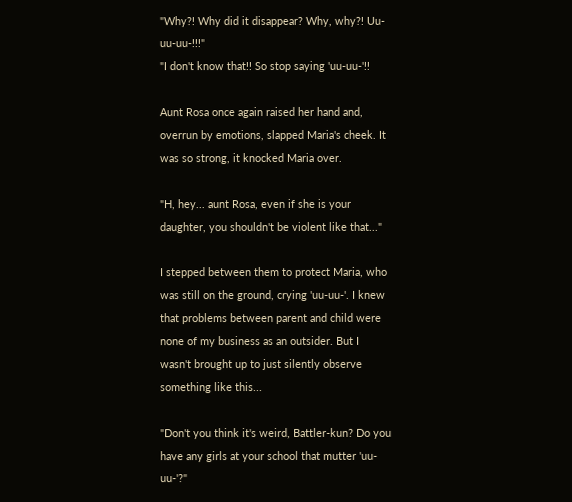"Why?! Why did it disappear? Why, why?! Uu-uu-uu-!!!"
"I don't know that!! So stop saying 'uu-uu-'!!

Aunt Rosa once again raised her hand and, overrun by emotions, slapped Maria's cheek. It was so strong, it knocked Maria over.

"H, hey... aunt Rosa, even if she is your daughter, you shouldn't be violent like that..."

I stepped between them to protect Maria, who was still on the ground, crying 'uu-uu-'. I knew that problems between parent and child were none of my business as an outsider. But I wasn't brought up to just silently observe something like this...

"Don't you think it's weird, Battler-kun? Do you have any girls at your school that mutter 'uu-uu-'?"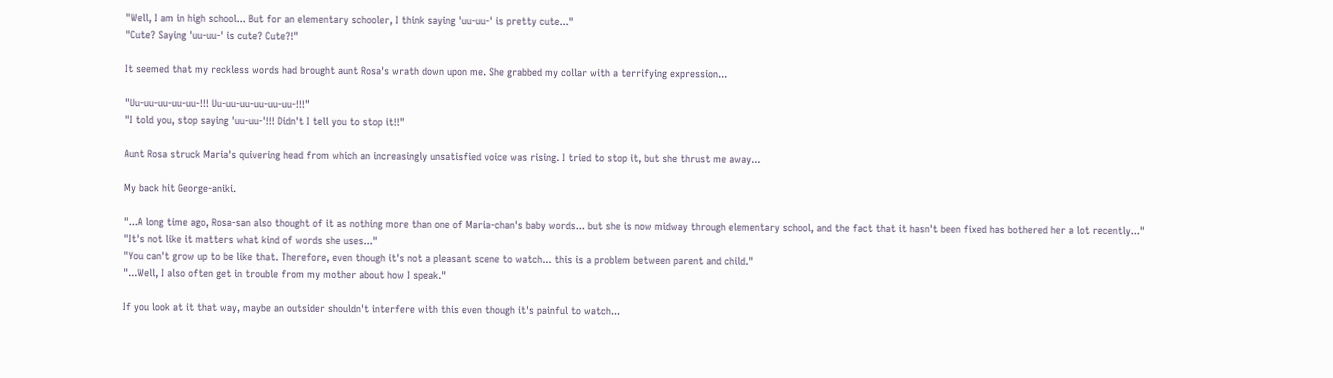"Well, I am in high school... But for an elementary schooler, I think saying 'uu-uu-' is pretty cute..."
"Cute? Saying 'uu-uu-' is cute? Cute?!"

It seemed that my reckless words had brought aunt Rosa's wrath down upon me. She grabbed my collar with a terrifying expression...

"Uu-uu-uu-uu-uu-!!! Uu-uu-uu-uu-uu-uu-!!!"
"I told you, stop saying 'uu-uu-'!!! Didn't I tell you to stop it!!"

Aunt Rosa struck Maria's quivering head from which an increasingly unsatisfied voice was rising. I tried to stop it, but she thrust me away...

My back hit George-aniki.

"...A long time ago, Rosa-san also thought of it as nothing more than one of Maria-chan's baby words... but she is now midway through elementary school, and the fact that it hasn't been fixed has bothered her a lot recently..."
"It's not like it matters what kind of words she uses..."
"You can't grow up to be like that. Therefore, even though it's not a pleasant scene to watch... this is a problem between parent and child."
"...Well, I also often get in trouble from my mother about how I speak."

If you look at it that way, maybe an outsider shouldn't interfere with this even though it's painful to watch...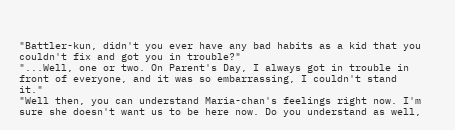"Battler-kun, didn't you ever have any bad habits as a kid that you couldn't fix and got you in trouble?"
"...Well, one or two. On Parent's Day, I always got in trouble in front of everyone, and it was so embarrassing, I couldn't stand it."
"Well then, you can understand Maria-chan's feelings right now. I'm sure she doesn't want us to be here now. Do you understand as well,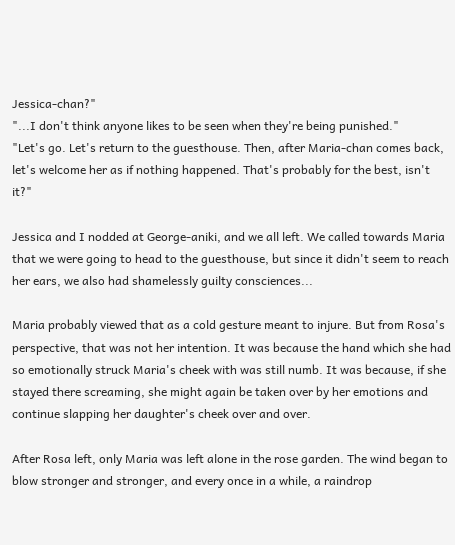Jessica-chan?"
"...I don't think anyone likes to be seen when they're being punished."
"Let's go. Let's return to the guesthouse. Then, after Maria-chan comes back, let's welcome her as if nothing happened. That's probably for the best, isn't it?"

Jessica and I nodded at George-aniki, and we all left. We called towards Maria that we were going to head to the guesthouse, but since it didn't seem to reach her ears, we also had shamelessly guilty consciences...

Maria probably viewed that as a cold gesture meant to injure. But from Rosa's perspective, that was not her intention. It was because the hand which she had so emotionally struck Maria's cheek with was still numb. It was because, if she stayed there screaming, she might again be taken over by her emotions and continue slapping her daughter's cheek over and over.

After Rosa left, only Maria was left alone in the rose garden. The wind began to blow stronger and stronger, and every once in a while, a raindrop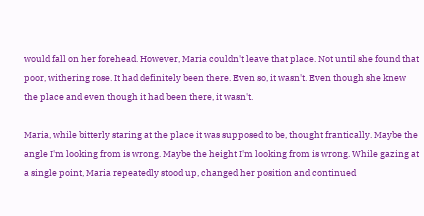would fall on her forehead. However, Maria couldn't leave that place. Not until she found that poor, withering rose. It had definitely been there. Even so, it wasn't. Even though she knew the place and even though it had been there, it wasn't.

Maria, while bitterly staring at the place it was supposed to be, thought frantically. Maybe the angle I'm looking from is wrong. Maybe the height I'm looking from is wrong. While gazing at a single point, Maria repeatedly stood up, changed her position and continued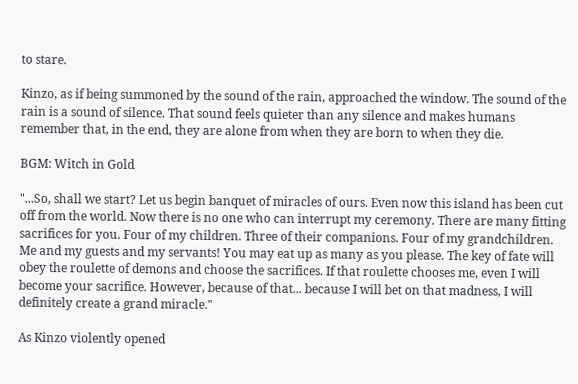to stare.

Kinzo, as if being summoned by the sound of the rain, approached the window. The sound of the rain is a sound of silence. That sound feels quieter than any silence and makes humans remember that, in the end, they are alone from when they are born to when they die.

BGM: Witch in Gold

"...So, shall we start? Let us begin banquet of miracles of ours. Even now this island has been cut off from the world. Now there is no one who can interrupt my ceremony. There are many fitting sacrifices for you. Four of my children. Three of their companions. Four of my grandchildren. Me and my guests and my servants! You may eat up as many as you please. The key of fate will obey the roulette of demons and choose the sacrifices. If that roulette chooses me, even I will become your sacrifice. However, because of that... because I will bet on that madness, I will definitely create a grand miracle."

As Kinzo violently opened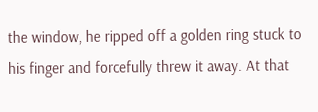the window, he ripped off a golden ring stuck to his finger and forcefully threw it away. At that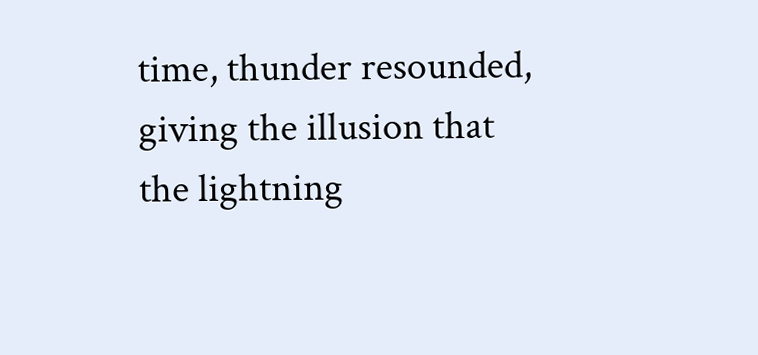time, thunder resounded, giving the illusion that the lightning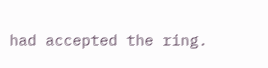had accepted the ring.